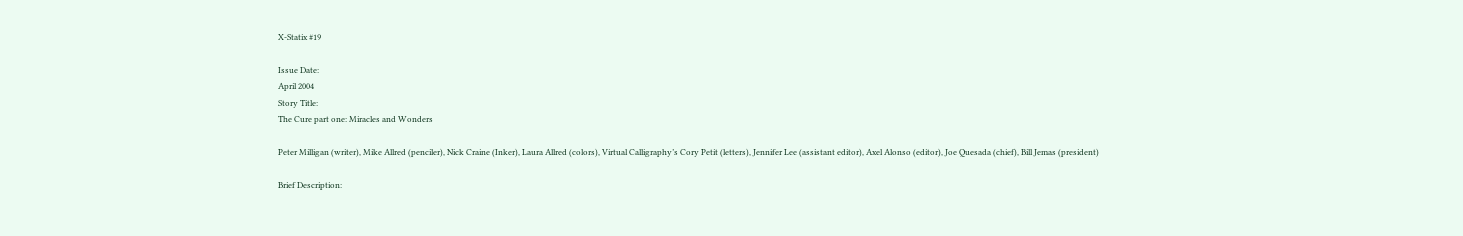X-Statix #19

Issue Date:
April 2004
Story Title:
The Cure part one: Miracles and Wonders

Peter Milligan (writer), Mike Allred (penciler), Nick Craine (Inker), Laura Allred (colors), Virtual Calligraphy’s Cory Petit (letters), Jennifer Lee (assistant editor), Axel Alonso (editor), Joe Quesada (chief), Bill Jemas (president)

Brief Description: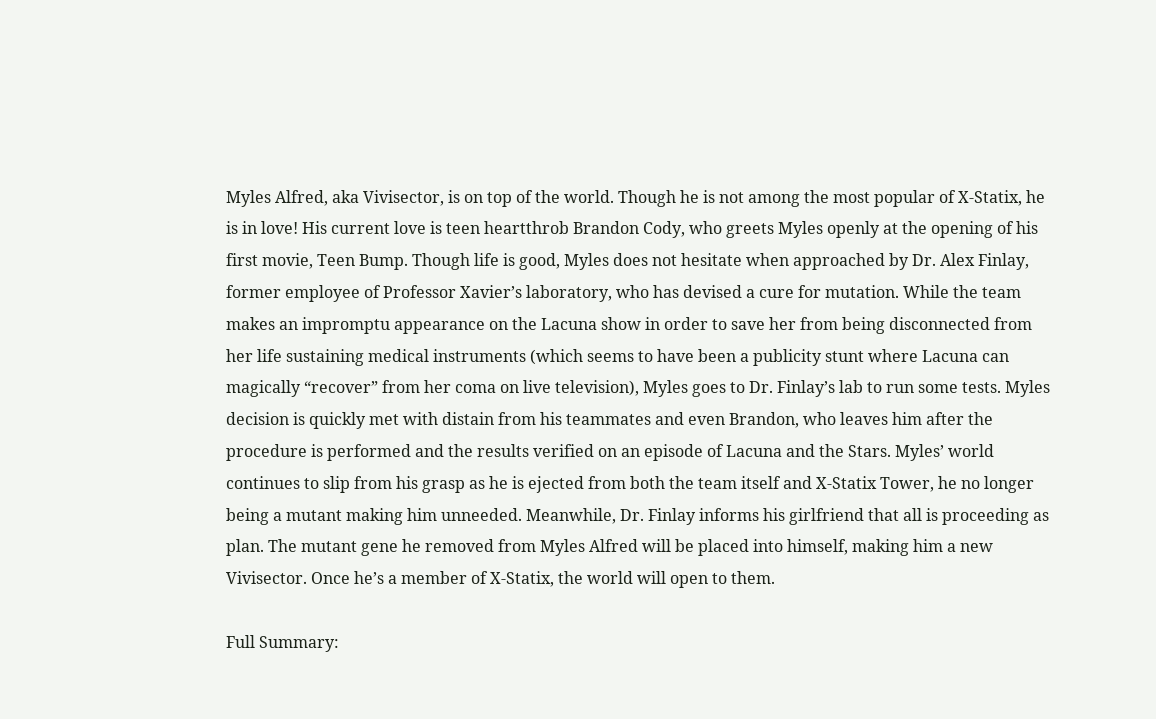Myles Alfred, aka Vivisector, is on top of the world. Though he is not among the most popular of X-Statix, he is in love! His current love is teen heartthrob Brandon Cody, who greets Myles openly at the opening of his first movie, Teen Bump. Though life is good, Myles does not hesitate when approached by Dr. Alex Finlay, former employee of Professor Xavier’s laboratory, who has devised a cure for mutation. While the team makes an impromptu appearance on the Lacuna show in order to save her from being disconnected from her life sustaining medical instruments (which seems to have been a publicity stunt where Lacuna can magically “recover” from her coma on live television), Myles goes to Dr. Finlay’s lab to run some tests. Myles decision is quickly met with distain from his teammates and even Brandon, who leaves him after the procedure is performed and the results verified on an episode of Lacuna and the Stars. Myles’ world continues to slip from his grasp as he is ejected from both the team itself and X-Statix Tower, he no longer being a mutant making him unneeded. Meanwhile, Dr. Finlay informs his girlfriend that all is proceeding as plan. The mutant gene he removed from Myles Alfred will be placed into himself, making him a new Vivisector. Once he’s a member of X-Statix, the world will open to them.

Full Summary: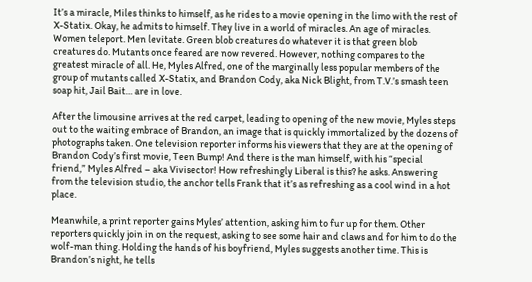It’s a miracle, Miles thinks to himself, as he rides to a movie opening in the limo with the rest of X-Statix. Okay, he admits to himself. They live in a world of miracles. An age of miracles. Women teleport. Men levitate. Green blob creatures do whatever it is that green blob creatures do. Mutants once feared are now revered. However, nothing compares to the greatest miracle of all. He, Myles Alfred, one of the marginally less popular members of the group of mutants called X-Statix, and Brandon Cody, aka Nick Blight, from T.V.’s smash teen soap hit, Jail Bait… are in love.

After the limousine arrives at the red carpet, leading to opening of the new movie, Myles steps out to the waiting embrace of Brandon, an image that is quickly immortalized by the dozens of photographs taken. One television reporter informs his viewers that they are at the opening of Brandon Cody’s first movie, Teen Bump! And there is the man himself, with his “special friend,” Myles Alfred – aka Vivisector! How refreshingly Liberal is this? he asks. Answering from the television studio, the anchor tells Frank that it’s as refreshing as a cool wind in a hot place.

Meanwhile, a print reporter gains Myles’ attention, asking him to fur up for them. Other reporters quickly join in on the request, asking to see some hair and claws and for him to do the wolf-man thing. Holding the hands of his boyfriend, Myles suggests another time. This is Brandon’s night, he tells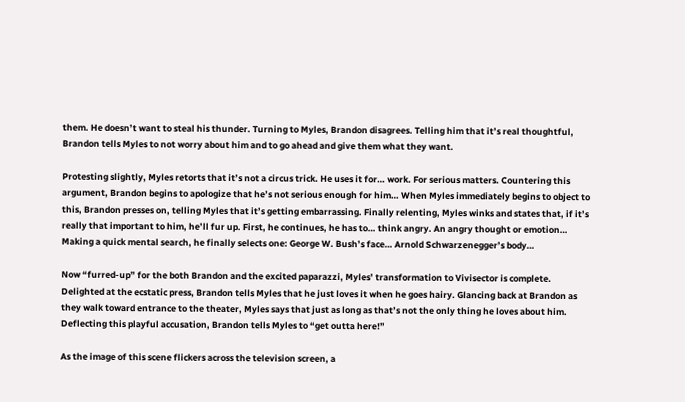them. He doesn’t want to steal his thunder. Turning to Myles, Brandon disagrees. Telling him that it’s real thoughtful, Brandon tells Myles to not worry about him and to go ahead and give them what they want.

Protesting slightly, Myles retorts that it’s not a circus trick. He uses it for… work. For serious matters. Countering this argument, Brandon begins to apologize that he’s not serious enough for him… When Myles immediately begins to object to this, Brandon presses on, telling Myles that it’s getting embarrassing. Finally relenting, Myles winks and states that, if it’s really that important to him, he’ll fur up. First, he continues, he has to… think angry. An angry thought or emotion… Making a quick mental search, he finally selects one: George W. Bush’s face… Arnold Schwarzenegger’s body…

Now “furred-up” for the both Brandon and the excited paparazzi, Myles’ transformation to Vivisector is complete. Delighted at the ecstatic press, Brandon tells Myles that he just loves it when he goes hairy. Glancing back at Brandon as they walk toward entrance to the theater, Myles says that just as long as that’s not the only thing he loves about him. Deflecting this playful accusation, Brandon tells Myles to “get outta here!”

As the image of this scene flickers across the television screen, a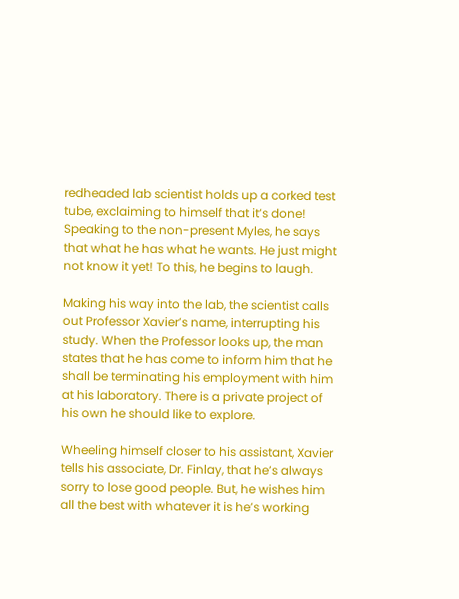redheaded lab scientist holds up a corked test tube, exclaiming to himself that it’s done! Speaking to the non-present Myles, he says that what he has what he wants. He just might not know it yet! To this, he begins to laugh.

Making his way into the lab, the scientist calls out Professor Xavier’s name, interrupting his study. When the Professor looks up, the man states that he has come to inform him that he shall be terminating his employment with him at his laboratory. There is a private project of his own he should like to explore.

Wheeling himself closer to his assistant, Xavier tells his associate, Dr. Finlay, that he’s always sorry to lose good people. But, he wishes him all the best with whatever it is he’s working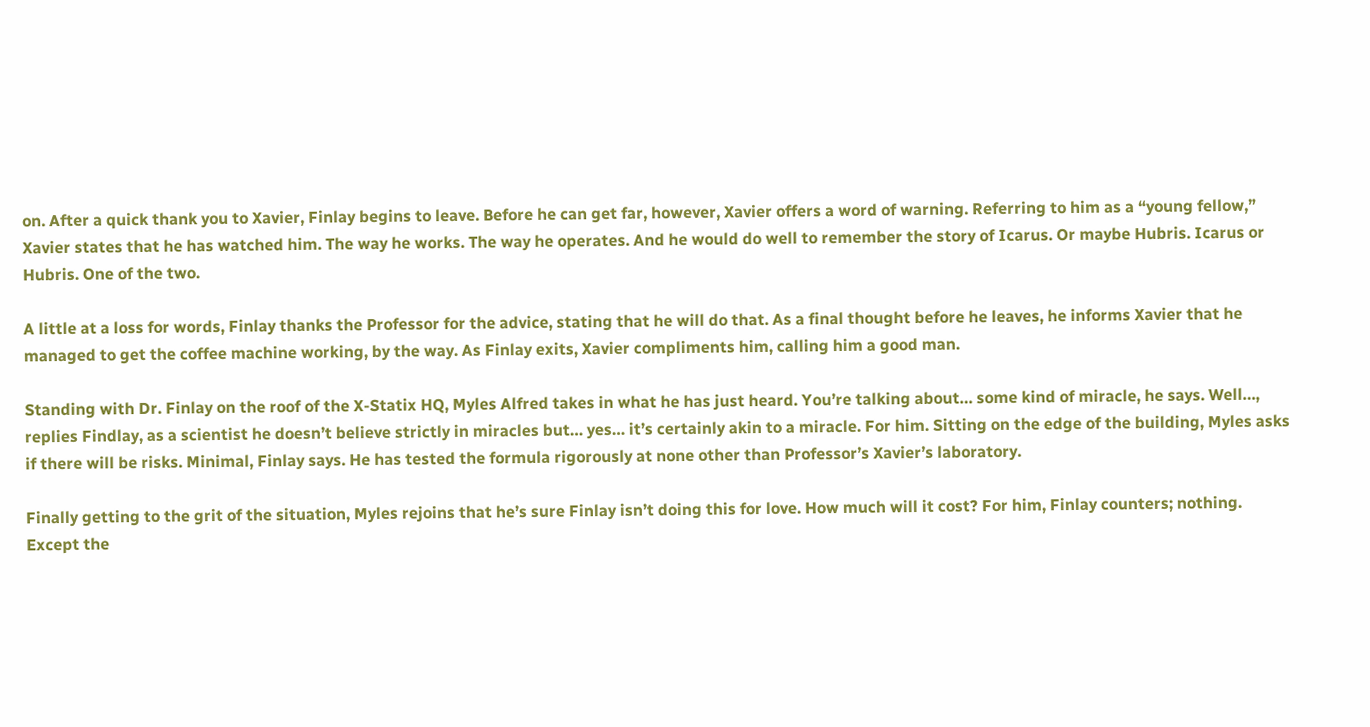on. After a quick thank you to Xavier, Finlay begins to leave. Before he can get far, however, Xavier offers a word of warning. Referring to him as a “young fellow,” Xavier states that he has watched him. The way he works. The way he operates. And he would do well to remember the story of Icarus. Or maybe Hubris. Icarus or Hubris. One of the two.

A little at a loss for words, Finlay thanks the Professor for the advice, stating that he will do that. As a final thought before he leaves, he informs Xavier that he managed to get the coffee machine working, by the way. As Finlay exits, Xavier compliments him, calling him a good man.

Standing with Dr. Finlay on the roof of the X-Statix HQ, Myles Alfred takes in what he has just heard. You’re talking about… some kind of miracle, he says. Well…, replies Findlay, as a scientist he doesn’t believe strictly in miracles but… yes… it’s certainly akin to a miracle. For him. Sitting on the edge of the building, Myles asks if there will be risks. Minimal, Finlay says. He has tested the formula rigorously at none other than Professor’s Xavier’s laboratory.

Finally getting to the grit of the situation, Myles rejoins that he’s sure Finlay isn’t doing this for love. How much will it cost? For him, Finlay counters; nothing. Except the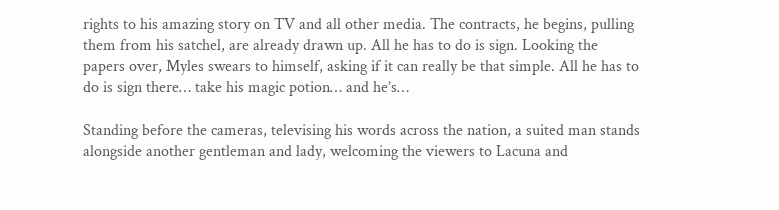rights to his amazing story on TV and all other media. The contracts, he begins, pulling them from his satchel, are already drawn up. All he has to do is sign. Looking the papers over, Myles swears to himself, asking if it can really be that simple. All he has to do is sign there… take his magic potion… and he’s…

Standing before the cameras, televising his words across the nation, a suited man stands alongside another gentleman and lady, welcoming the viewers to Lacuna and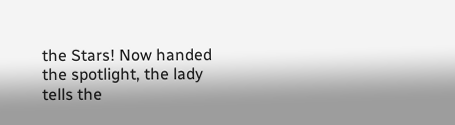the Stars! Now handed the spotlight, the lady tells the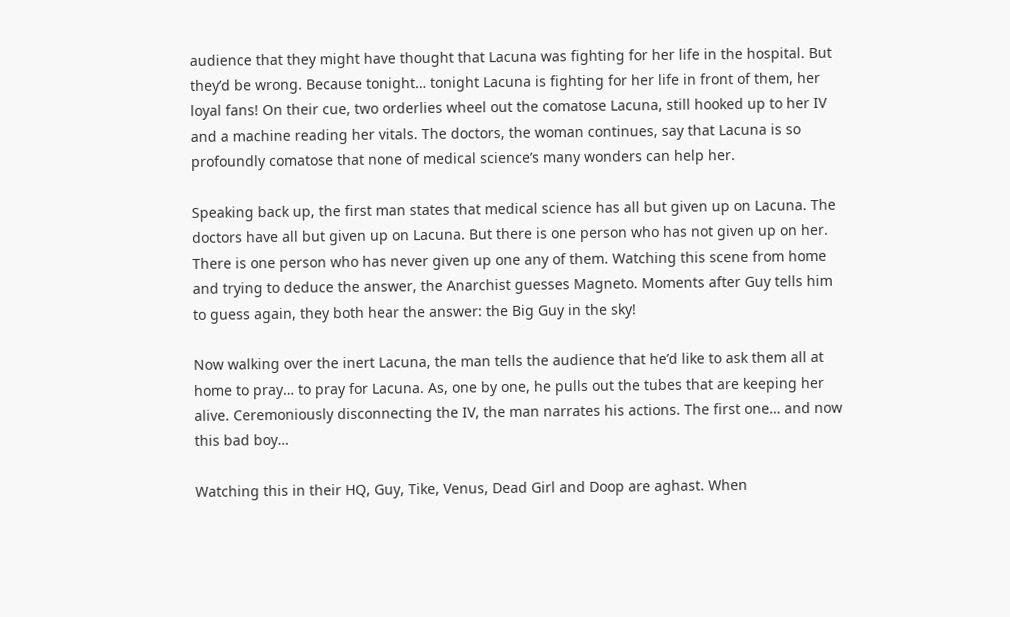audience that they might have thought that Lacuna was fighting for her life in the hospital. But they’d be wrong. Because tonight… tonight Lacuna is fighting for her life in front of them, her loyal fans! On their cue, two orderlies wheel out the comatose Lacuna, still hooked up to her IV and a machine reading her vitals. The doctors, the woman continues, say that Lacuna is so profoundly comatose that none of medical science’s many wonders can help her.

Speaking back up, the first man states that medical science has all but given up on Lacuna. The doctors have all but given up on Lacuna. But there is one person who has not given up on her. There is one person who has never given up one any of them. Watching this scene from home and trying to deduce the answer, the Anarchist guesses Magneto. Moments after Guy tells him to guess again, they both hear the answer: the Big Guy in the sky!

Now walking over the inert Lacuna, the man tells the audience that he’d like to ask them all at home to pray… to pray for Lacuna. As, one by one, he pulls out the tubes that are keeping her alive. Ceremoniously disconnecting the IV, the man narrates his actions. The first one… and now this bad boy…

Watching this in their HQ, Guy, Tike, Venus, Dead Girl and Doop are aghast. When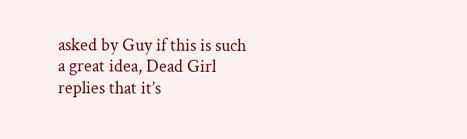asked by Guy if this is such a great idea, Dead Girl replies that it’s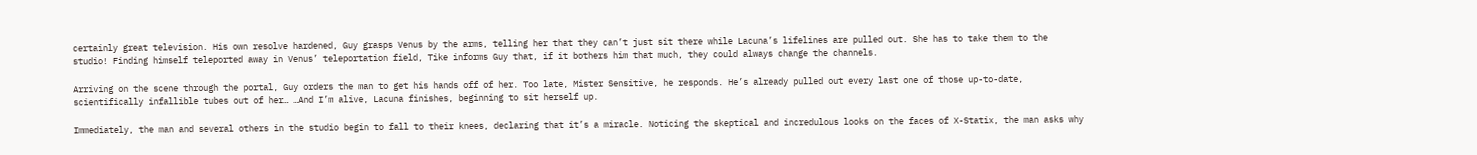certainly great television. His own resolve hardened, Guy grasps Venus by the arms, telling her that they can’t just sit there while Lacuna’s lifelines are pulled out. She has to take them to the studio! Finding himself teleported away in Venus’ teleportation field, Tike informs Guy that, if it bothers him that much, they could always change the channels.

Arriving on the scene through the portal, Guy orders the man to get his hands off of her. Too late, Mister Sensitive, he responds. He’s already pulled out every last one of those up-to-date, scientifically infallible tubes out of her… …And I’m alive, Lacuna finishes, beginning to sit herself up.

Immediately, the man and several others in the studio begin to fall to their knees, declaring that it’s a miracle. Noticing the skeptical and incredulous looks on the faces of X-Statix, the man asks why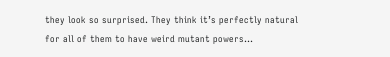they look so surprised. They think it’s perfectly natural for all of them to have weird mutant powers…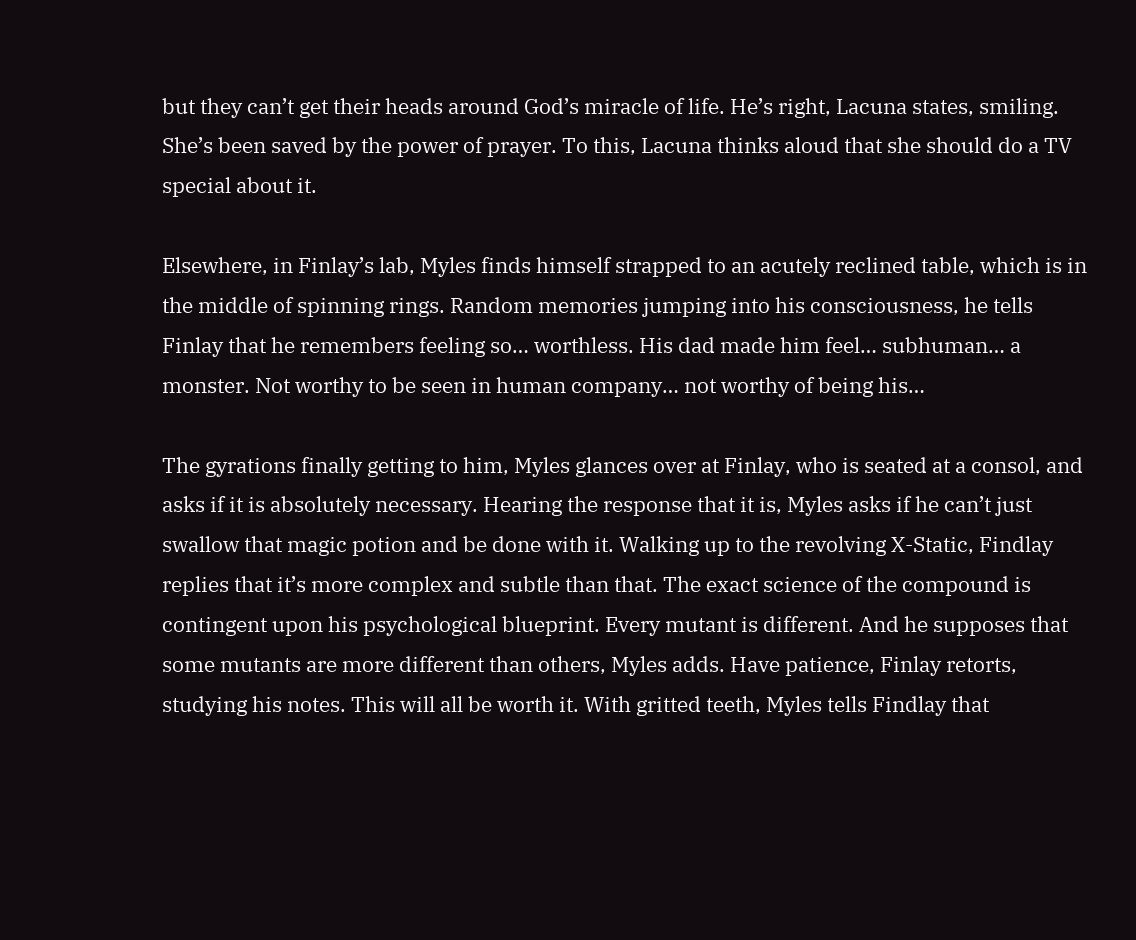but they can’t get their heads around God’s miracle of life. He’s right, Lacuna states, smiling. She’s been saved by the power of prayer. To this, Lacuna thinks aloud that she should do a TV special about it.

Elsewhere, in Finlay’s lab, Myles finds himself strapped to an acutely reclined table, which is in the middle of spinning rings. Random memories jumping into his consciousness, he tells Finlay that he remembers feeling so… worthless. His dad made him feel… subhuman… a monster. Not worthy to be seen in human company… not worthy of being his…

The gyrations finally getting to him, Myles glances over at Finlay, who is seated at a consol, and asks if it is absolutely necessary. Hearing the response that it is, Myles asks if he can’t just swallow that magic potion and be done with it. Walking up to the revolving X-Static, Findlay replies that it’s more complex and subtle than that. The exact science of the compound is contingent upon his psychological blueprint. Every mutant is different. And he supposes that some mutants are more different than others, Myles adds. Have patience, Finlay retorts, studying his notes. This will all be worth it. With gritted teeth, Myles tells Findlay that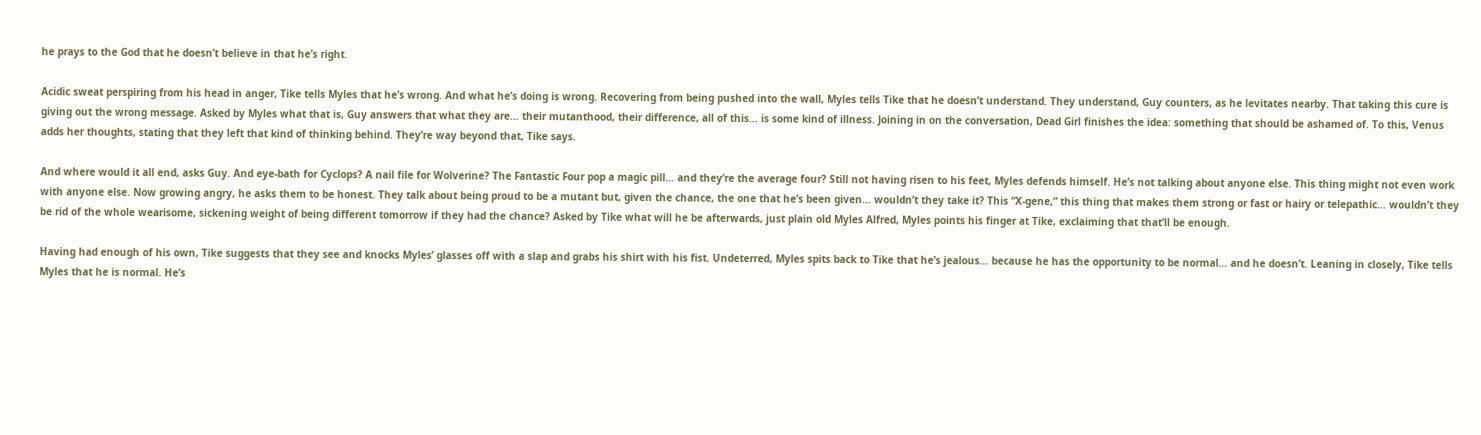he prays to the God that he doesn’t believe in that he’s right.

Acidic sweat perspiring from his head in anger, Tike tells Myles that he’s wrong. And what he’s doing is wrong. Recovering from being pushed into the wall, Myles tells Tike that he doesn’t understand. They understand, Guy counters, as he levitates nearby. That taking this cure is giving out the wrong message. Asked by Myles what that is, Guy answers that what they are… their mutanthood, their difference, all of this… is some kind of illness. Joining in on the conversation, Dead Girl finishes the idea: something that should be ashamed of. To this, Venus adds her thoughts, stating that they left that kind of thinking behind. They’re way beyond that, Tike says.

And where would it all end, asks Guy. And eye-bath for Cyclops? A nail file for Wolverine? The Fantastic Four pop a magic pill… and they’re the average four? Still not having risen to his feet, Myles defends himself. He’s not talking about anyone else. This thing might not even work with anyone else. Now growing angry, he asks them to be honest. They talk about being proud to be a mutant but, given the chance, the one that he’s been given… wouldn’t they take it? This “X-gene,” this thing that makes them strong or fast or hairy or telepathic… wouldn’t they be rid of the whole wearisome, sickening weight of being different tomorrow if they had the chance? Asked by Tike what will he be afterwards, just plain old Myles Alfred, Myles points his finger at Tike, exclaiming that that’ll be enough.

Having had enough of his own, Tike suggests that they see and knocks Myles’ glasses off with a slap and grabs his shirt with his fist. Undeterred, Myles spits back to Tike that he’s jealous… because he has the opportunity to be normal… and he doesn’t. Leaning in closely, Tike tells Myles that he is normal. He’s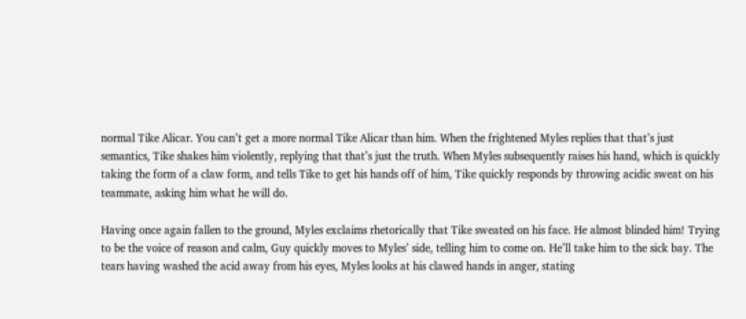normal Tike Alicar. You can’t get a more normal Tike Alicar than him. When the frightened Myles replies that that’s just semantics, Tike shakes him violently, replying that that’s just the truth. When Myles subsequently raises his hand, which is quickly taking the form of a claw form, and tells Tike to get his hands off of him, Tike quickly responds by throwing acidic sweat on his teammate, asking him what he will do.

Having once again fallen to the ground, Myles exclaims rhetorically that Tike sweated on his face. He almost blinded him! Trying to be the voice of reason and calm, Guy quickly moves to Myles’ side, telling him to come on. He’ll take him to the sick bay. The tears having washed the acid away from his eyes, Myles looks at his clawed hands in anger, stating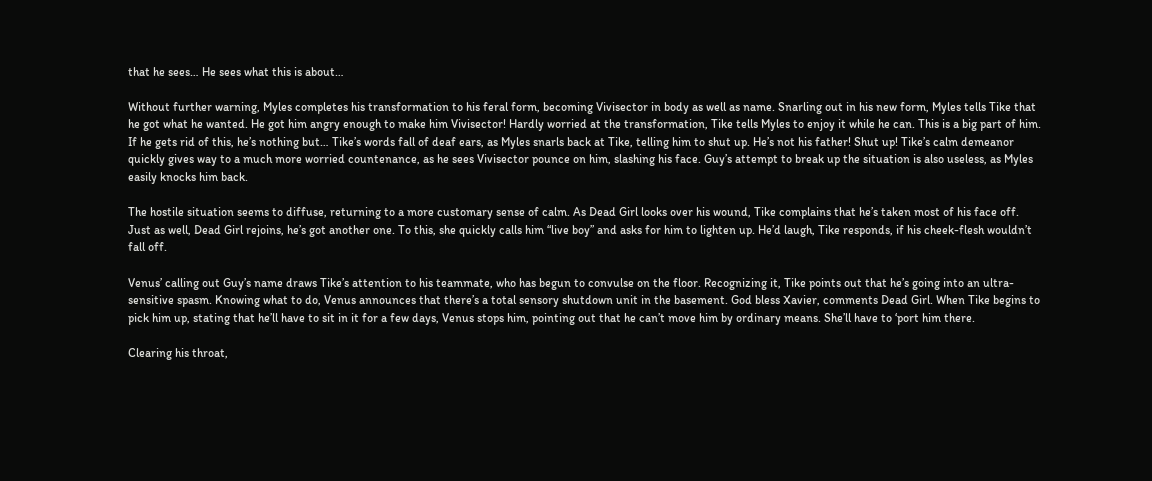that he sees… He sees what this is about…

Without further warning, Myles completes his transformation to his feral form, becoming Vivisector in body as well as name. Snarling out in his new form, Myles tells Tike that he got what he wanted. He got him angry enough to make him Vivisector! Hardly worried at the transformation, Tike tells Myles to enjoy it while he can. This is a big part of him. If he gets rid of this, he’s nothing but… Tike’s words fall of deaf ears, as Myles snarls back at Tike, telling him to shut up. He’s not his father! Shut up! Tike’s calm demeanor quickly gives way to a much more worried countenance, as he sees Vivisector pounce on him, slashing his face. Guy’s attempt to break up the situation is also useless, as Myles easily knocks him back.

The hostile situation seems to diffuse, returning to a more customary sense of calm. As Dead Girl looks over his wound, Tike complains that he’s taken most of his face off. Just as well, Dead Girl rejoins, he’s got another one. To this, she quickly calls him “live boy” and asks for him to lighten up. He’d laugh, Tike responds, if his cheek-flesh wouldn’t fall off.

Venus’ calling out Guy’s name draws Tike’s attention to his teammate, who has begun to convulse on the floor. Recognizing it, Tike points out that he’s going into an ultra-sensitive spasm. Knowing what to do, Venus announces that there’s a total sensory shutdown unit in the basement. God bless Xavier, comments Dead Girl. When Tike begins to pick him up, stating that he’ll have to sit in it for a few days, Venus stops him, pointing out that he can’t move him by ordinary means. She’ll have to ‘port him there.

Clearing his throat,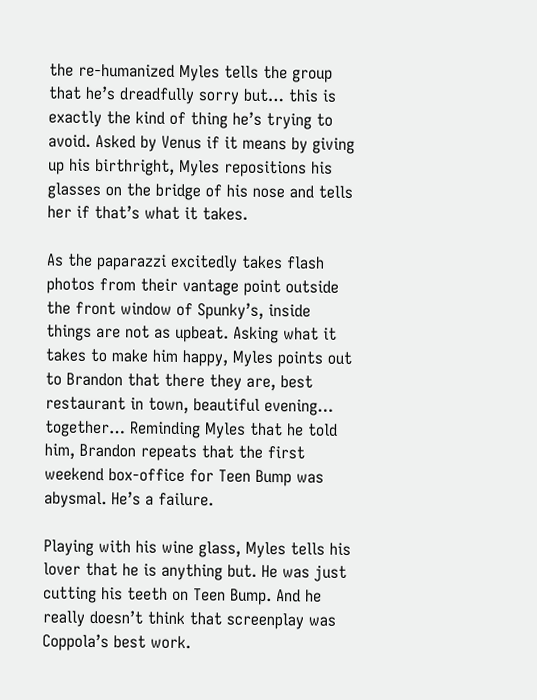the re-humanized Myles tells the group that he’s dreadfully sorry but… this is exactly the kind of thing he’s trying to avoid. Asked by Venus if it means by giving up his birthright, Myles repositions his glasses on the bridge of his nose and tells her if that’s what it takes.

As the paparazzi excitedly takes flash photos from their vantage point outside the front window of Spunky’s, inside things are not as upbeat. Asking what it takes to make him happy, Myles points out to Brandon that there they are, best restaurant in town, beautiful evening… together… Reminding Myles that he told him, Brandon repeats that the first weekend box-office for Teen Bump was abysmal. He’s a failure.

Playing with his wine glass, Myles tells his lover that he is anything but. He was just cutting his teeth on Teen Bump. And he really doesn’t think that screenplay was Coppola’s best work.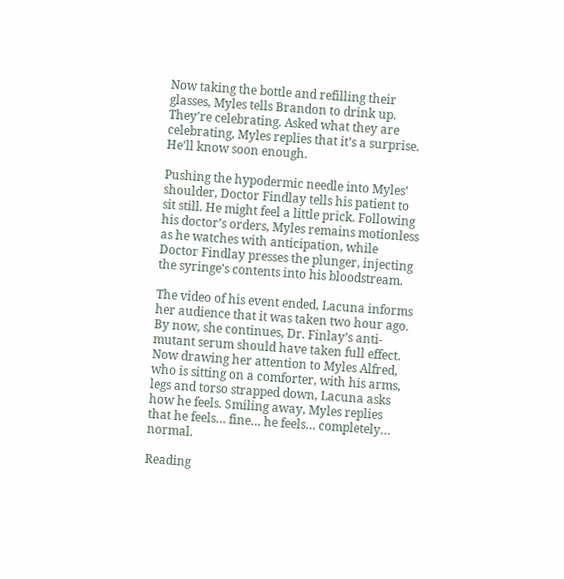Now taking the bottle and refilling their glasses, Myles tells Brandon to drink up. They’re celebrating. Asked what they are celebrating, Myles replies that it’s a surprise. He’ll know soon enough.

Pushing the hypodermic needle into Myles’ shoulder, Doctor Findlay tells his patient to sit still. He might feel a little prick. Following his doctor’s orders, Myles remains motionless as he watches with anticipation, while Doctor Findlay presses the plunger, injecting the syringe’s contents into his bloodstream.

The video of his event ended, Lacuna informs her audience that it was taken two hour ago. By now, she continues, Dr. Finlay’s anti-mutant serum should have taken full effect. Now drawing her attention to Myles Alfred, who is sitting on a comforter, with his arms, legs and torso strapped down, Lacuna asks how he feels. Smiling away, Myles replies that he feels… fine… he feels… completely… normal.

Reading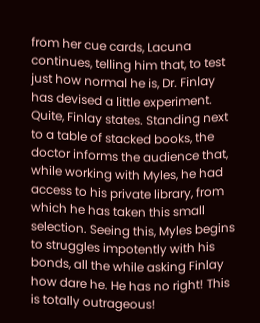from her cue cards, Lacuna continues, telling him that, to test just how normal he is, Dr. Finlay has devised a little experiment. Quite, Finlay states. Standing next to a table of stacked books, the doctor informs the audience that, while working with Myles, he had access to his private library, from which he has taken this small selection. Seeing this, Myles begins to struggles impotently with his bonds, all the while asking Finlay how dare he. He has no right! This is totally outrageous!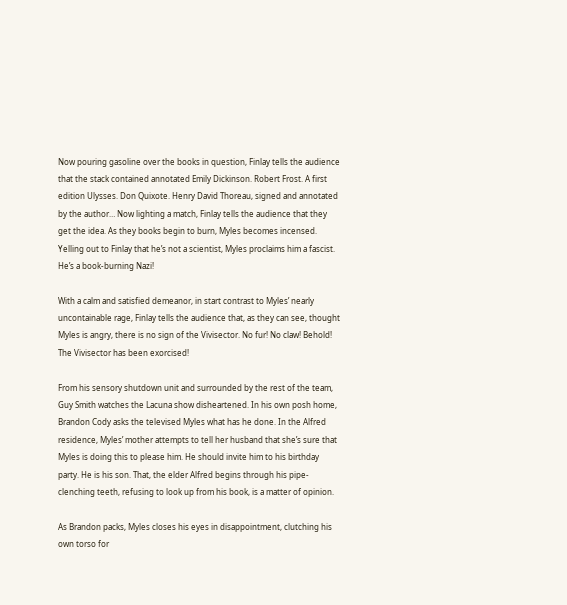Now pouring gasoline over the books in question, Finlay tells the audience that the stack contained annotated Emily Dickinson. Robert Frost. A first edition Ulysses. Don Quixote. Henry David Thoreau, signed and annotated by the author… Now lighting a match, Finlay tells the audience that they get the idea. As they books begin to burn, Myles becomes incensed. Yelling out to Finlay that he’s not a scientist, Myles proclaims him a fascist. He’s a book-burning Nazi!

With a calm and satisfied demeanor, in start contrast to Myles’ nearly uncontainable rage, Finlay tells the audience that, as they can see, thought Myles is angry, there is no sign of the Vivisector. No fur! No claw! Behold! The Vivisector has been exorcised!

From his sensory shutdown unit and surrounded by the rest of the team, Guy Smith watches the Lacuna show disheartened. In his own posh home, Brandon Cody asks the televised Myles what has he done. In the Alfred residence, Myles’ mother attempts to tell her husband that she’s sure that Myles is doing this to please him. He should invite him to his birthday party. He is his son. That, the elder Alfred begins through his pipe-clenching teeth, refusing to look up from his book, is a matter of opinion.

As Brandon packs, Myles closes his eyes in disappointment, clutching his own torso for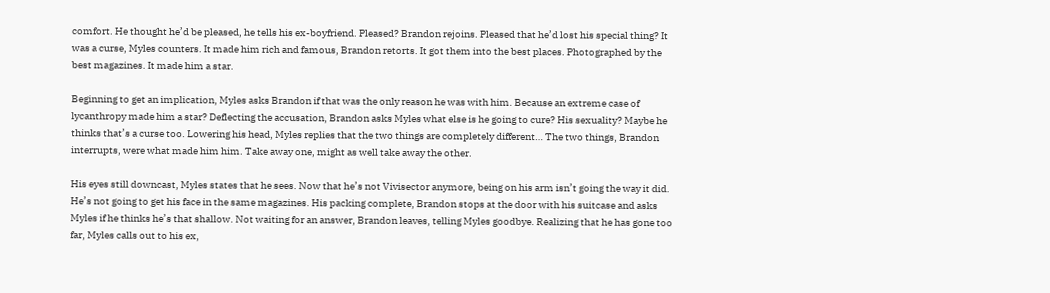comfort. He thought he’d be pleased, he tells his ex-boyfriend. Pleased? Brandon rejoins. Pleased that he’d lost his special thing? It was a curse, Myles counters. It made him rich and famous, Brandon retorts. It got them into the best places. Photographed by the best magazines. It made him a star.

Beginning to get an implication, Myles asks Brandon if that was the only reason he was with him. Because an extreme case of lycanthropy made him a star? Deflecting the accusation, Brandon asks Myles what else is he going to cure? His sexuality? Maybe he thinks that’s a curse too. Lowering his head, Myles replies that the two things are completely different… The two things, Brandon interrupts, were what made him him. Take away one, might as well take away the other.

His eyes still downcast, Myles states that he sees. Now that he’s not Vivisector anymore, being on his arm isn’t going the way it did. He’s not going to get his face in the same magazines. His packing complete, Brandon stops at the door with his suitcase and asks Myles if he thinks he’s that shallow. Not waiting for an answer, Brandon leaves, telling Myles goodbye. Realizing that he has gone too far, Myles calls out to his ex,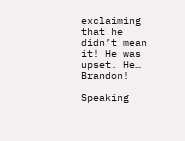exclaiming that he didn’t mean it! He was upset. He… Brandon!

Speaking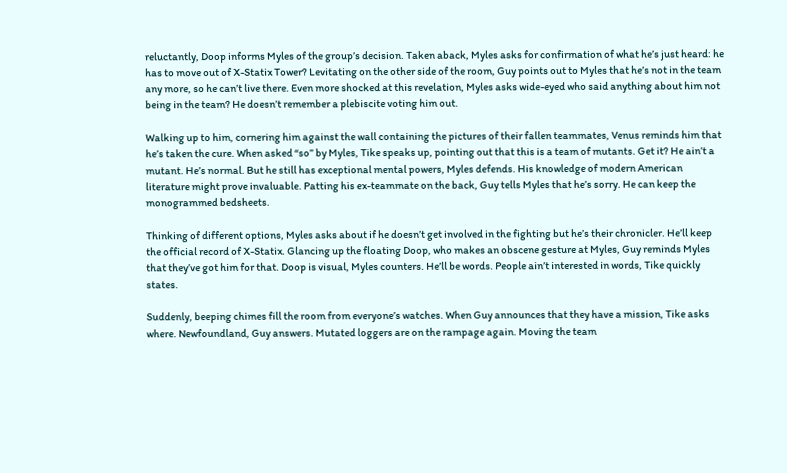reluctantly, Doop informs Myles of the group’s decision. Taken aback, Myles asks for confirmation of what he’s just heard: he has to move out of X-Statix Tower? Levitating on the other side of the room, Guy points out to Myles that he’s not in the team any more, so he can’t live there. Even more shocked at this revelation, Myles asks wide-eyed who said anything about him not being in the team? He doesn’t remember a plebiscite voting him out.

Walking up to him, cornering him against the wall containing the pictures of their fallen teammates, Venus reminds him that he’s taken the cure. When asked “so” by Myles, Tike speaks up, pointing out that this is a team of mutants. Get it? He ain’t a mutant. He’s normal. But he still has exceptional mental powers, Myles defends. His knowledge of modern American literature might prove invaluable. Patting his ex-teammate on the back, Guy tells Myles that he’s sorry. He can keep the monogrammed bedsheets.

Thinking of different options, Myles asks about if he doesn’t get involved in the fighting but he’s their chronicler. He’ll keep the official record of X-Statix. Glancing up the floating Doop, who makes an obscene gesture at Myles, Guy reminds Myles that they’ve got him for that. Doop is visual, Myles counters. He’ll be words. People ain’t interested in words, Tike quickly states.

Suddenly, beeping chimes fill the room from everyone’s watches. When Guy announces that they have a mission, Tike asks where. Newfoundland, Guy answers. Mutated loggers are on the rampage again. Moving the team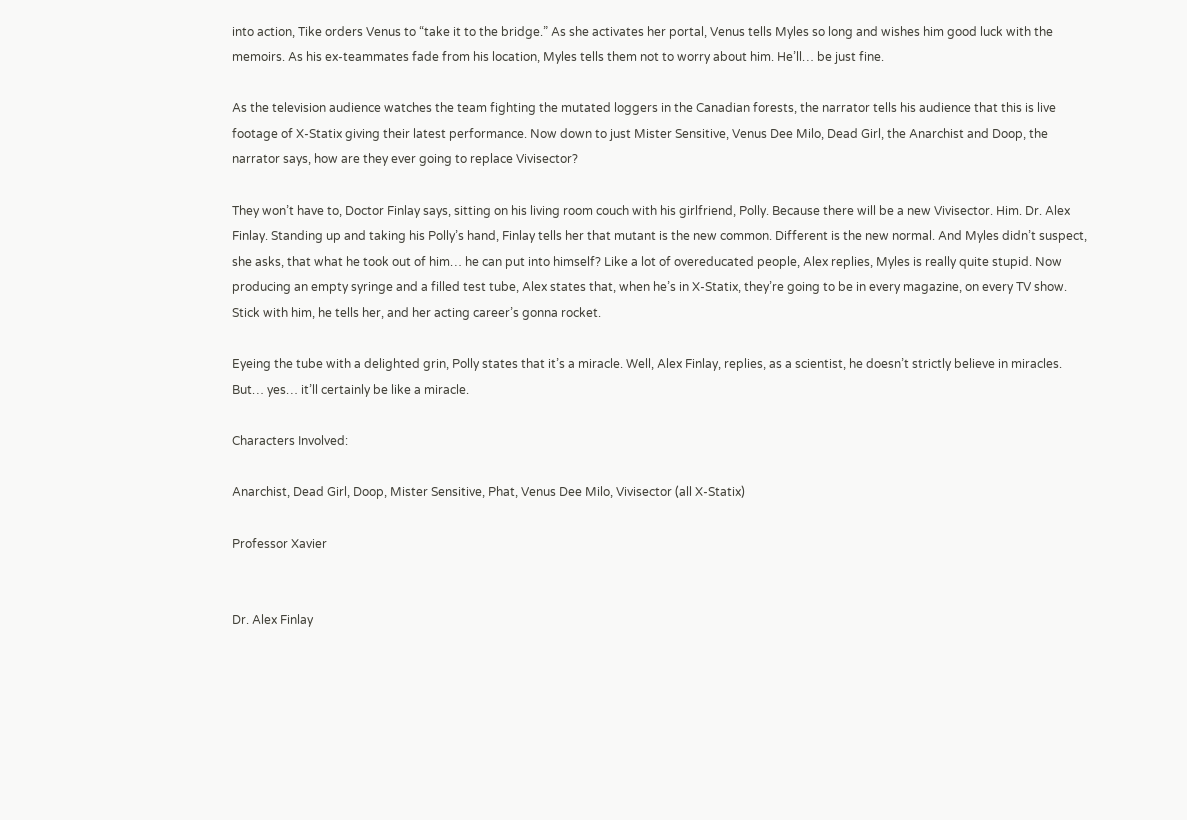into action, Tike orders Venus to “take it to the bridge.” As she activates her portal, Venus tells Myles so long and wishes him good luck with the memoirs. As his ex-teammates fade from his location, Myles tells them not to worry about him. He’ll… be just fine.

As the television audience watches the team fighting the mutated loggers in the Canadian forests, the narrator tells his audience that this is live footage of X-Statix giving their latest performance. Now down to just Mister Sensitive, Venus Dee Milo, Dead Girl, the Anarchist and Doop, the narrator says, how are they ever going to replace Vivisector?

They won’t have to, Doctor Finlay says, sitting on his living room couch with his girlfriend, Polly. Because there will be a new Vivisector. Him. Dr. Alex Finlay. Standing up and taking his Polly’s hand, Finlay tells her that mutant is the new common. Different is the new normal. And Myles didn’t suspect, she asks, that what he took out of him… he can put into himself? Like a lot of overeducated people, Alex replies, Myles is really quite stupid. Now producing an empty syringe and a filled test tube, Alex states that, when he’s in X-Statix, they’re going to be in every magazine, on every TV show. Stick with him, he tells her, and her acting career’s gonna rocket.

Eyeing the tube with a delighted grin, Polly states that it’s a miracle. Well, Alex Finlay, replies, as a scientist, he doesn’t strictly believe in miracles. But… yes… it’ll certainly be like a miracle.

Characters Involved:

Anarchist, Dead Girl, Doop, Mister Sensitive, Phat, Venus Dee Milo, Vivisector (all X-Statix)

Professor Xavier


Dr. Alex Finlay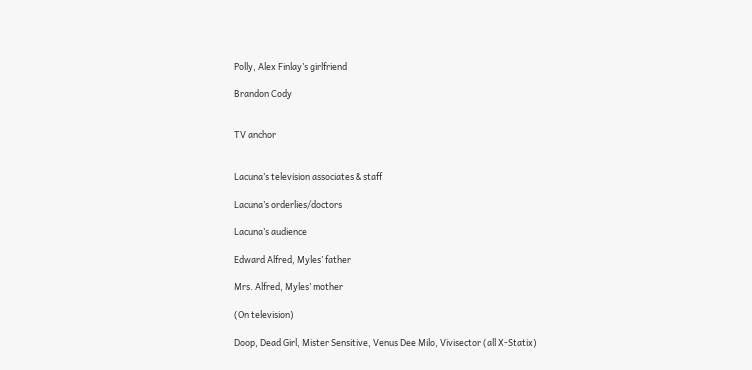Polly, Alex Finlay’s girlfriend

Brandon Cody


TV anchor


Lacuna’s television associates & staff

Lacuna’s orderlies/doctors

Lacuna’s audience

Edward Alfred, Myles’ father

Mrs. Alfred, Myles’ mother

(On television)

Doop, Dead Girl, Mister Sensitive, Venus Dee Milo, Vivisector (all X-Statix)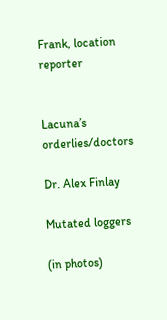Frank, location reporter


Lacuna’s orderlies/doctors

Dr. Alex Finlay

Mutated loggers

(in photos)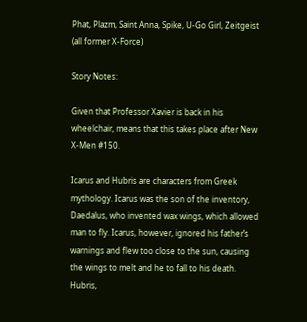Phat, Plazm, Saint Anna, Spike, U-Go Girl, Zeitgeist (all former X-Force)

Story Notes:

Given that Professor Xavier is back in his wheelchair, means that this takes place after New X-Men #150.

Icarus and Hubris are characters from Greek mythology. Icarus was the son of the inventory, Daedalus, who invented wax wings, which allowed man to fly. Icarus, however, ignored his father’s warnings and flew too close to the sun, causing the wings to melt and he to fall to his death. Hubris,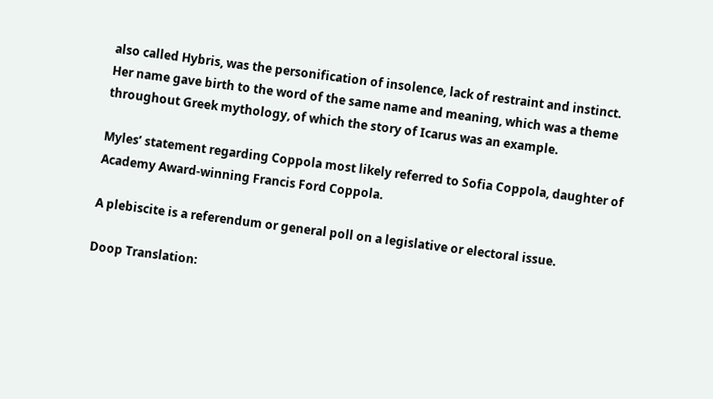also called Hybris, was the personification of insolence, lack of restraint and instinct. Her name gave birth to the word of the same name and meaning, which was a theme throughout Greek mythology, of which the story of Icarus was an example.

Myles’ statement regarding Coppola most likely referred to Sofia Coppola, daughter of Academy Award-winning Francis Ford Coppola.

A plebiscite is a referendum or general poll on a legislative or electoral issue.

Doop Translation: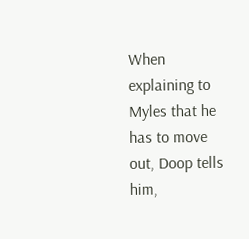When explaining to Myles that he has to move out, Doop tells him,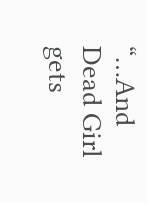“…And Dead Girl gets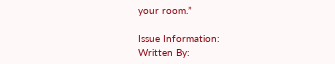your room.”

Issue Information:
Written By: